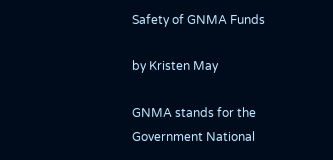Safety of GNMA Funds

by Kristen May

GNMA stands for the Government National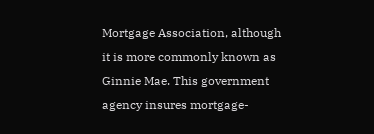Mortgage Association, although it is more commonly known as Ginnie Mae. This government agency insures mortgage-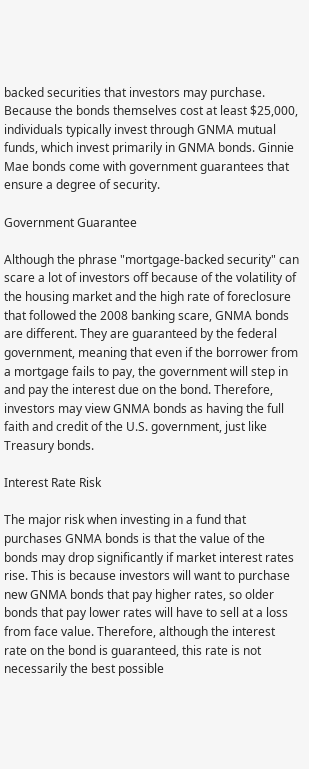backed securities that investors may purchase. Because the bonds themselves cost at least $25,000, individuals typically invest through GNMA mutual funds, which invest primarily in GNMA bonds. Ginnie Mae bonds come with government guarantees that ensure a degree of security.

Government Guarantee

Although the phrase "mortgage-backed security" can scare a lot of investors off because of the volatility of the housing market and the high rate of foreclosure that followed the 2008 banking scare, GNMA bonds are different. They are guaranteed by the federal government, meaning that even if the borrower from a mortgage fails to pay, the government will step in and pay the interest due on the bond. Therefore, investors may view GNMA bonds as having the full faith and credit of the U.S. government, just like Treasury bonds.

Interest Rate Risk

The major risk when investing in a fund that purchases GNMA bonds is that the value of the bonds may drop significantly if market interest rates rise. This is because investors will want to purchase new GNMA bonds that pay higher rates, so older bonds that pay lower rates will have to sell at a loss from face value. Therefore, although the interest rate on the bond is guaranteed, this rate is not necessarily the best possible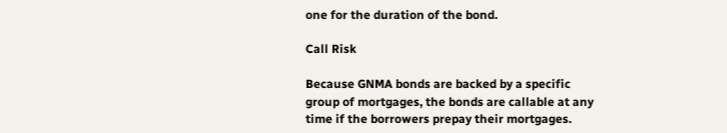one for the duration of the bond.

Call Risk

Because GNMA bonds are backed by a specific group of mortgages, the bonds are callable at any time if the borrowers prepay their mortgages.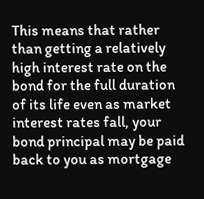This means that rather than getting a relatively high interest rate on the bond for the full duration of its life even as market interest rates fall, your bond principal may be paid back to you as mortgage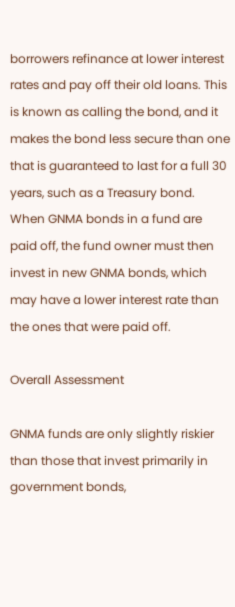borrowers refinance at lower interest rates and pay off their old loans. This is known as calling the bond, and it makes the bond less secure than one that is guaranteed to last for a full 30 years, such as a Treasury bond. When GNMA bonds in a fund are paid off, the fund owner must then invest in new GNMA bonds, which may have a lower interest rate than the ones that were paid off.

Overall Assessment

GNMA funds are only slightly riskier than those that invest primarily in government bonds,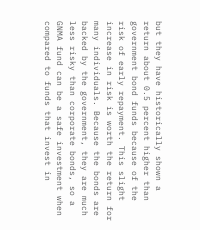but they have historically shown a return about 0.5 percent higher than government bond funds because of the risk of early repayment. This slight increase in risk is worth the return for many individuals. Because the bonds are backed by the government, they are much less risky than corporate bonds, so a GNMA fund can be a safe investment when compared to funds that invest in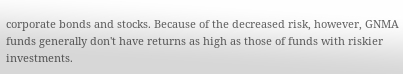corporate bonds and stocks. Because of the decreased risk, however, GNMA funds generally don't have returns as high as those of funds with riskier investments.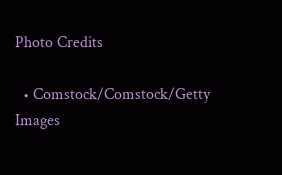Photo Credits

  • Comstock/Comstock/Getty Images